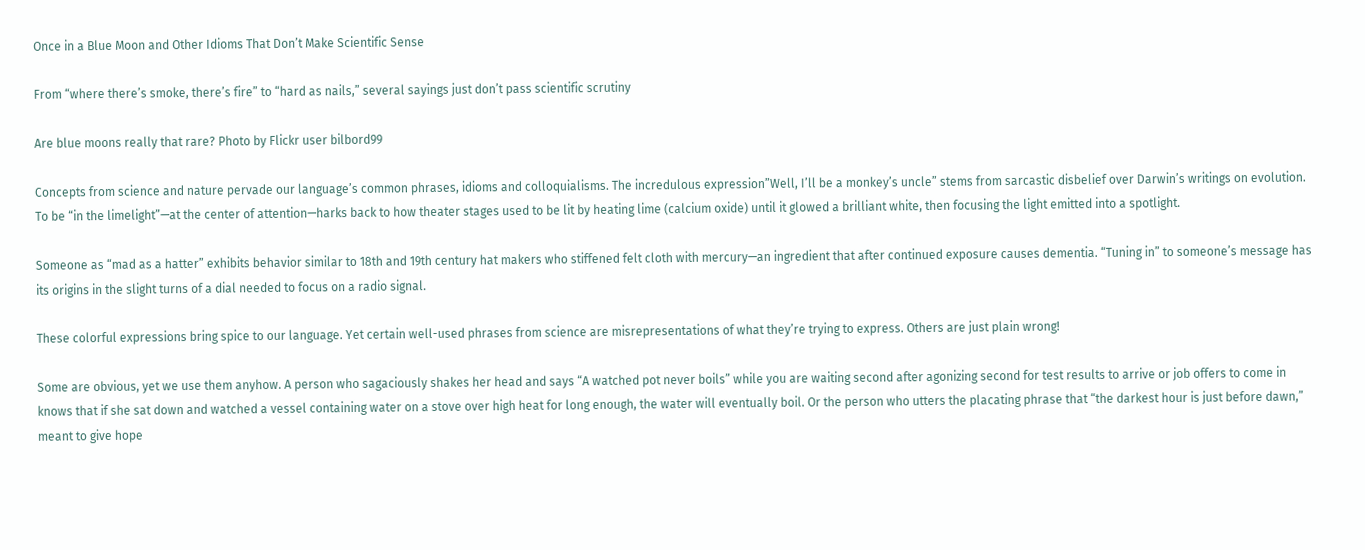Once in a Blue Moon and Other Idioms That Don’t Make Scientific Sense

From “where there’s smoke, there’s fire” to “hard as nails,” several sayings just don’t pass scientific scrutiny

Are blue moons really that rare? Photo by Flickr user bilbord99

Concepts from science and nature pervade our language’s common phrases, idioms and colloquialisms. The incredulous expression”Well, I’ll be a monkey’s uncle” stems from sarcastic disbelief over Darwin’s writings on evolution. To be “in the limelight”—at the center of attention—harks back to how theater stages used to be lit by heating lime (calcium oxide) until it glowed a brilliant white, then focusing the light emitted into a spotlight.

Someone as “mad as a hatter” exhibits behavior similar to 18th and 19th century hat makers who stiffened felt cloth with mercury—an ingredient that after continued exposure causes dementia. “Tuning in” to someone’s message has its origins in the slight turns of a dial needed to focus on a radio signal.

These colorful expressions bring spice to our language. Yet certain well-used phrases from science are misrepresentations of what they’re trying to express. Others are just plain wrong!

Some are obvious, yet we use them anyhow. A person who sagaciously shakes her head and says “A watched pot never boils” while you are waiting second after agonizing second for test results to arrive or job offers to come in knows that if she sat down and watched a vessel containing water on a stove over high heat for long enough, the water will eventually boil. Or the person who utters the placating phrase that “the darkest hour is just before dawn,” meant to give hope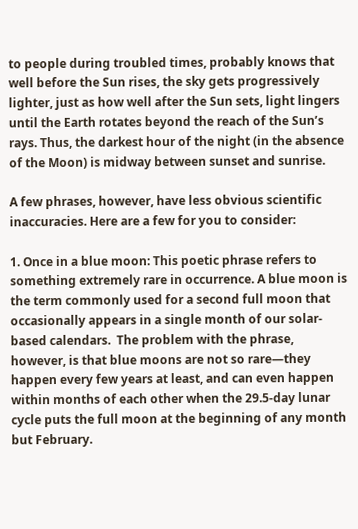to people during troubled times, probably knows that well before the Sun rises, the sky gets progressively lighter, just as how well after the Sun sets, light lingers until the Earth rotates beyond the reach of the Sun’s rays. Thus, the darkest hour of the night (in the absence of the Moon) is midway between sunset and sunrise.

A few phrases, however, have less obvious scientific inaccuracies. Here are a few for you to consider:

1. Once in a blue moon: This poetic phrase refers to something extremely rare in occurrence. A blue moon is the term commonly used for a second full moon that occasionally appears in a single month of our solar-based calendars.  The problem with the phrase, however, is that blue moons are not so rare—they happen every few years at least, and can even happen within months of each other when the 29.5-day lunar cycle puts the full moon at the beginning of any month but February.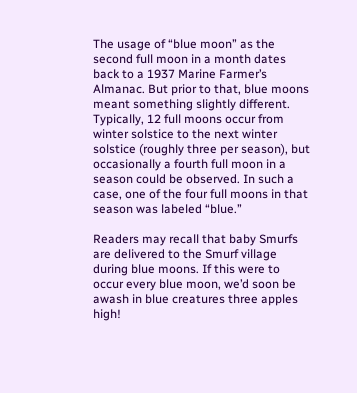The usage of “blue moon” as the second full moon in a month dates back to a 1937 Marine Farmer’s Almanac. But prior to that, blue moons meant something slightly different. Typically, 12 full moons occur from winter solstice to the next winter solstice (roughly three per season), but occasionally a fourth full moon in a season could be observed. In such a case, one of the four full moons in that season was labeled “blue.”

Readers may recall that baby Smurfs are delivered to the Smurf village during blue moons. If this were to occur every blue moon, we’d soon be awash in blue creatures three apples high!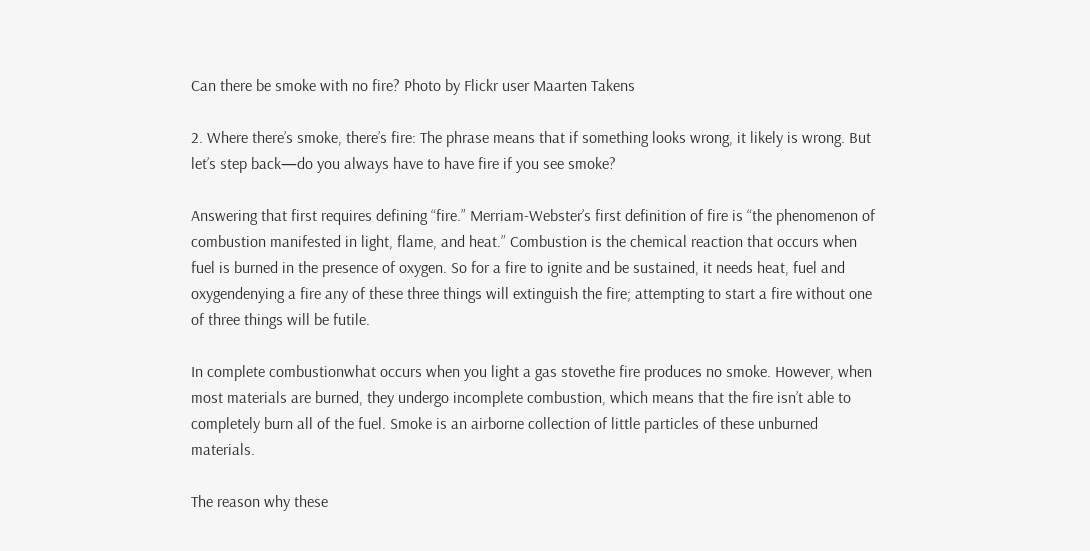Can there be smoke with no fire? Photo by Flickr user Maarten Takens

2. Where there’s smoke, there’s fire: The phrase means that if something looks wrong, it likely is wrong. But let’s step back—do you always have to have fire if you see smoke?

Answering that first requires defining “fire.” Merriam-Webster’s first definition of fire is “the phenomenon of combustion manifested in light, flame, and heat.” Combustion is the chemical reaction that occurs when fuel is burned in the presence of oxygen. So for a fire to ignite and be sustained, it needs heat, fuel and oxygendenying a fire any of these three things will extinguish the fire; attempting to start a fire without one of three things will be futile.

In complete combustionwhat occurs when you light a gas stovethe fire produces no smoke. However, when most materials are burned, they undergo incomplete combustion, which means that the fire isn’t able to completely burn all of the fuel. Smoke is an airborne collection of little particles of these unburned materials.

The reason why these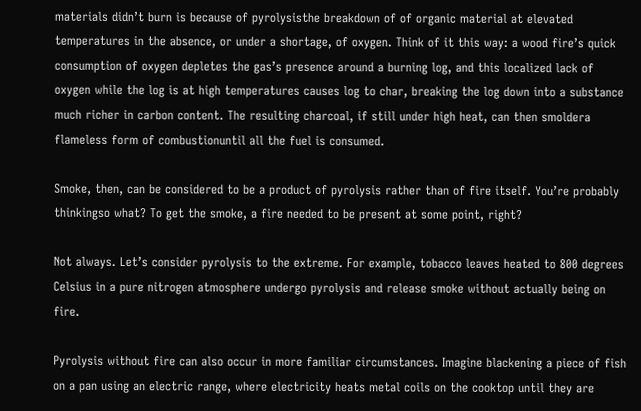materials didn’t burn is because of pyrolysisthe breakdown of of organic material at elevated temperatures in the absence, or under a shortage, of oxygen. Think of it this way: a wood fire’s quick consumption of oxygen depletes the gas’s presence around a burning log, and this localized lack of oxygen while the log is at high temperatures causes log to char, breaking the log down into a substance much richer in carbon content. The resulting charcoal, if still under high heat, can then smoldera flameless form of combustionuntil all the fuel is consumed.

Smoke, then, can be considered to be a product of pyrolysis rather than of fire itself. You’re probably thinkingso what? To get the smoke, a fire needed to be present at some point, right?

Not always. Let’s consider pyrolysis to the extreme. For example, tobacco leaves heated to 800 degrees Celsius in a pure nitrogen atmosphere undergo pyrolysis and release smoke without actually being on fire.

Pyrolysis without fire can also occur in more familiar circumstances. Imagine blackening a piece of fish on a pan using an electric range, where electricity heats metal coils on the cooktop until they are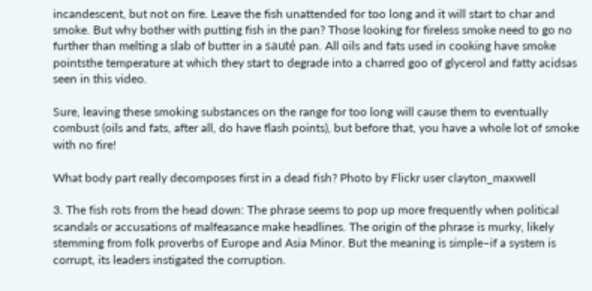incandescent, but not on fire. Leave the fish unattended for too long and it will start to char and smoke. But why bother with putting fish in the pan? Those looking for fireless smoke need to go no further than melting a slab of butter in a sauté pan. All oils and fats used in cooking have smoke pointsthe temperature at which they start to degrade into a charred goo of glycerol and fatty acidsas seen in this video.

Sure, leaving these smoking substances on the range for too long will cause them to eventually combust (oils and fats, after all, do have flash points), but before that, you have a whole lot of smoke with no fire!

What body part really decomposes first in a dead fish? Photo by Flickr user clayton_maxwell

3. The fish rots from the head down: The phrase seems to pop up more frequently when political scandals or accusations of malfeasance make headlines. The origin of the phrase is murky, likely stemming from folk proverbs of Europe and Asia Minor. But the meaning is simple–if a system is corrupt, its leaders instigated the corruption.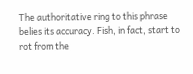The authoritative ring to this phrase belies its accuracy. Fish, in fact, start to rot from the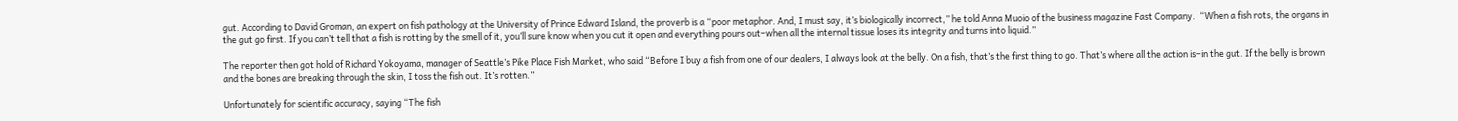gut. According to David Groman, an expert on fish pathology at the University of Prince Edward Island, the proverb is a “poor metaphor. And, I must say, it’s biologically incorrect,” he told Anna Muoio of the business magazine Fast Company.  “When a fish rots, the organs in the gut go first. If you can’t tell that a fish is rotting by the smell of it, you’ll sure know when you cut it open and everything pours out–when all the internal tissue loses its integrity and turns into liquid.”

The reporter then got hold of Richard Yokoyama, manager of Seattle’s Pike Place Fish Market, who said “Before I buy a fish from one of our dealers, I always look at the belly. On a fish, that’s the first thing to go. That’s where all the action is–in the gut. If the belly is brown and the bones are breaking through the skin, I toss the fish out. It’s rotten.”

Unfortunately for scientific accuracy, saying “The fish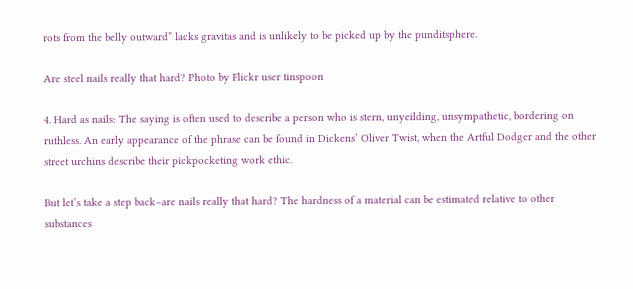rots from the belly outward” lacks gravitas and is unlikely to be picked up by the punditsphere.

Are steel nails really that hard? Photo by Flickr user tinspoon

4. Hard as nails: The saying is often used to describe a person who is stern, unyeilding, unsympathetic, bordering on ruthless. An early appearance of the phrase can be found in Dickens’ Oliver Twist, when the Artful Dodger and the other street urchins describe their pickpocketing work ethic.

But let’s take a step back–are nails really that hard? The hardness of a material can be estimated relative to other substances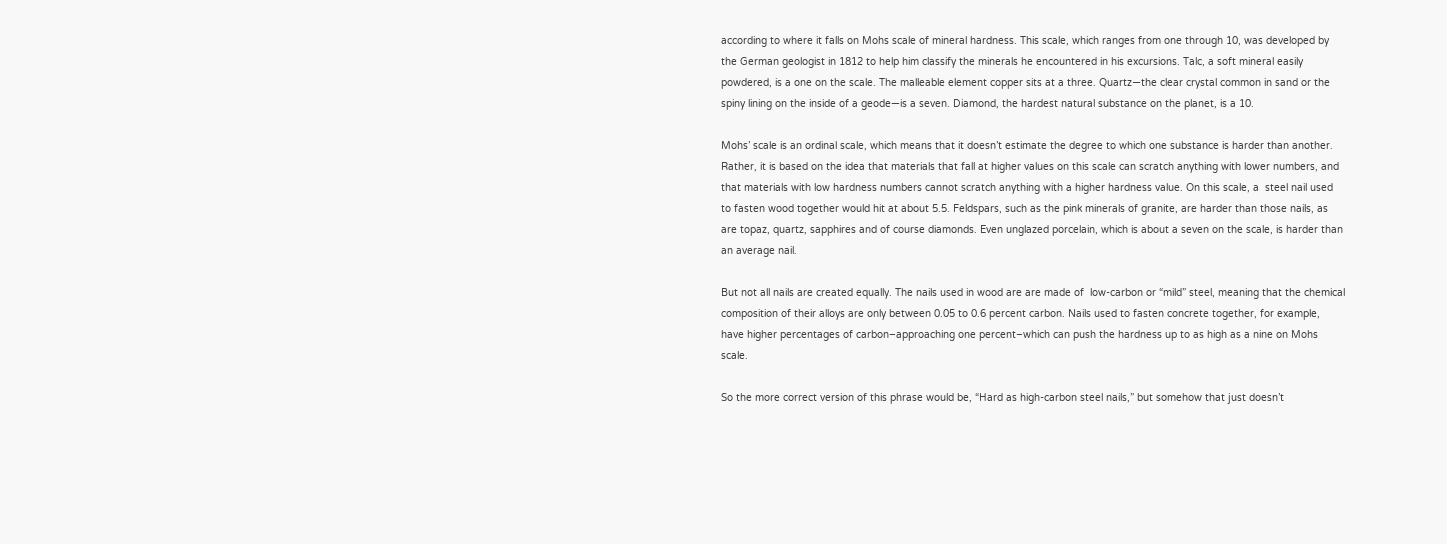according to where it falls on Mohs scale of mineral hardness. This scale, which ranges from one through 10, was developed by the German geologist in 1812 to help him classify the minerals he encountered in his excursions. Talc, a soft mineral easily powdered, is a one on the scale. The malleable element copper sits at a three. Quartz—the clear crystal common in sand or the spiny lining on the inside of a geode—is a seven. Diamond, the hardest natural substance on the planet, is a 10.

Mohs’ scale is an ordinal scale, which means that it doesn’t estimate the degree to which one substance is harder than another. Rather, it is based on the idea that materials that fall at higher values on this scale can scratch anything with lower numbers, and that materials with low hardness numbers cannot scratch anything with a higher hardness value. On this scale, a  steel nail used to fasten wood together would hit at about 5.5. Feldspars, such as the pink minerals of granite, are harder than those nails, as are topaz, quartz, sapphires and of course diamonds. Even unglazed porcelain, which is about a seven on the scale, is harder than an average nail.

But not all nails are created equally. The nails used in wood are are made of  low-carbon or “mild” steel, meaning that the chemical composition of their alloys are only between 0.05 to 0.6 percent carbon. Nails used to fasten concrete together, for example, have higher percentages of carbon–approaching one percent–which can push the hardness up to as high as a nine on Mohs scale.

So the more correct version of this phrase would be, “Hard as high-carbon steel nails,” but somehow that just doesn’t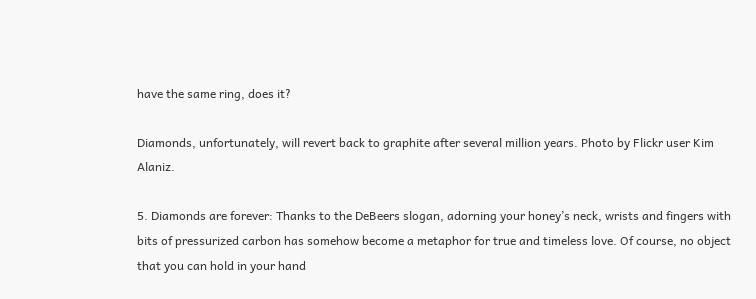have the same ring, does it?

Diamonds, unfortunately, will revert back to graphite after several million years. Photo by Flickr user Kim Alaniz.

5. Diamonds are forever: Thanks to the DeBeers slogan, adorning your honey’s neck, wrists and fingers with bits of pressurized carbon has somehow become a metaphor for true and timeless love. Of course, no object that you can hold in your hand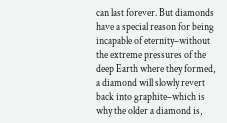can last forever. But diamonds have a special reason for being incapable of eternity–without the extreme pressures of the deep Earth where they formed, a diamond will slowly revert back into graphite–which is why the older a diamond is,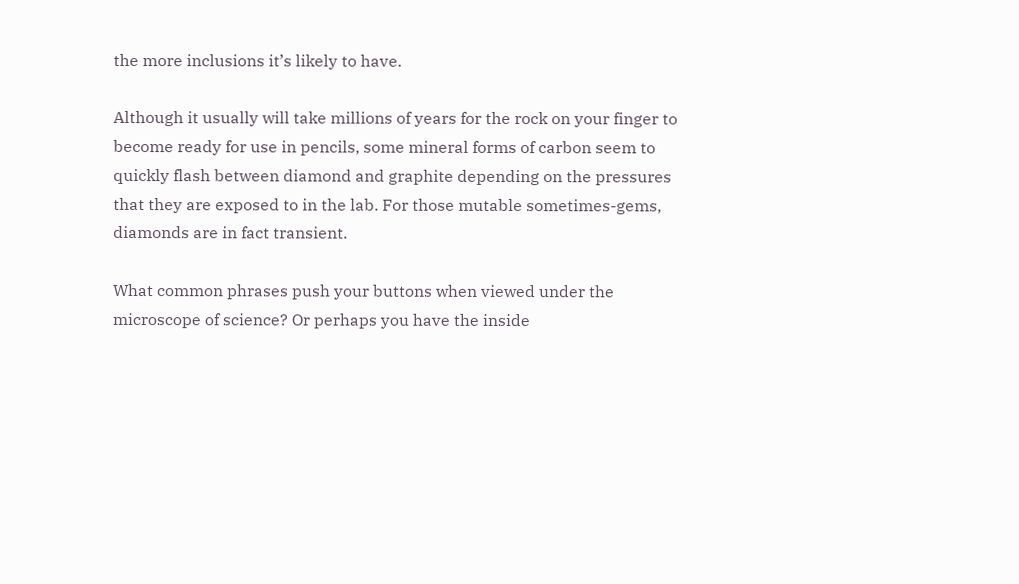the more inclusions it’s likely to have.

Although it usually will take millions of years for the rock on your finger to become ready for use in pencils, some mineral forms of carbon seem to quickly flash between diamond and graphite depending on the pressures that they are exposed to in the lab. For those mutable sometimes-gems, diamonds are in fact transient.

What common phrases push your buttons when viewed under the microscope of science? Or perhaps you have the inside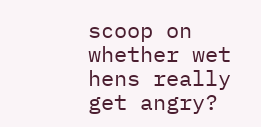scoop on whether wet hens really get angry?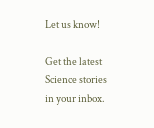Let us know!

Get the latest Science stories in your inbox.